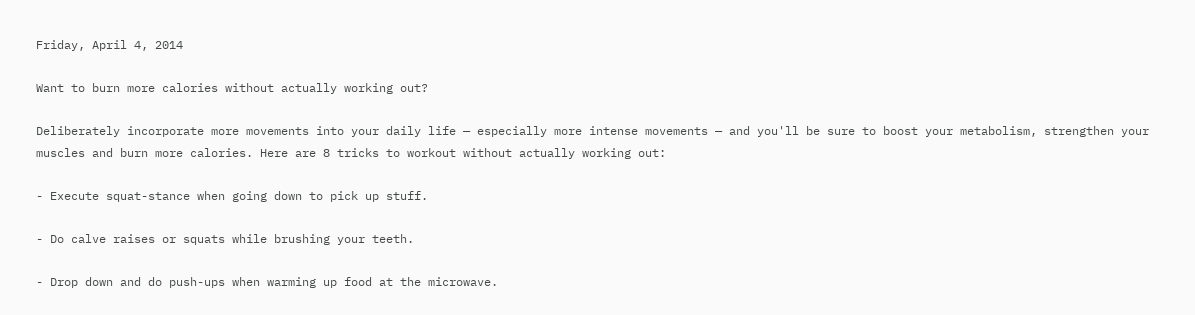Friday, April 4, 2014

Want to burn more calories without actually working out?

Deliberately incorporate more movements into your daily life — especially more intense movements — and you'll be sure to boost your metabolism, strengthen your muscles and burn more calories. Here are 8 tricks to workout without actually working out:

- Execute squat-stance when going down to pick up stuff.

- Do calve raises or squats while brushing your teeth.

- Drop down and do push-ups when warming up food at the microwave.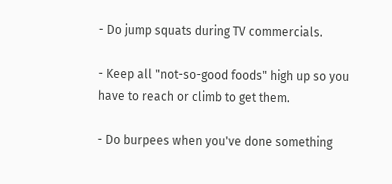- Do jump squats during TV commercials.

- Keep all "not-so-good foods" high up so you have to reach or climb to get them.

- Do burpees when you've done something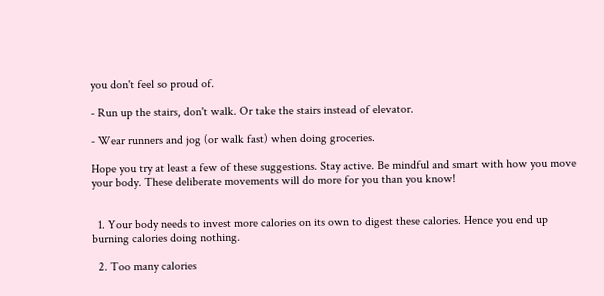you don't feel so proud of.

- Run up the stairs, don't walk. Or take the stairs instead of elevator.

- Wear runners and jog (or walk fast) when doing groceries.

Hope you try at least a few of these suggestions. Stay active. Be mindful and smart with how you move your body. These deliberate movements will do more for you than you know!


  1. Your body needs to invest more calories on its own to digest these calories. Hence you end up burning calories doing nothing.

  2. Too many calories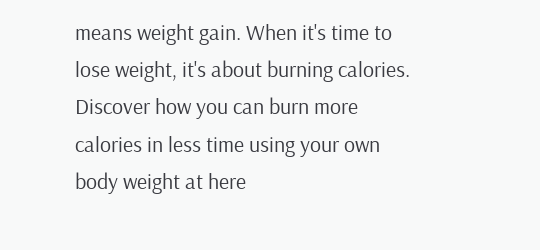means weight gain. When it's time to lose weight, it's about burning calories. Discover how you can burn more calories in less time using your own body weight at here